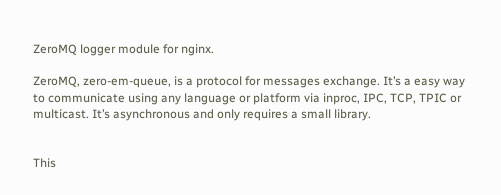ZeroMQ logger module for nginx.

ZeroMQ, zero-em-queue, is a protocol for messages exchange. It’s a easy way to communicate using any language or platform via inproc, IPC, TCP, TPIC or multicast. It’s asynchronous and only requires a small library.


This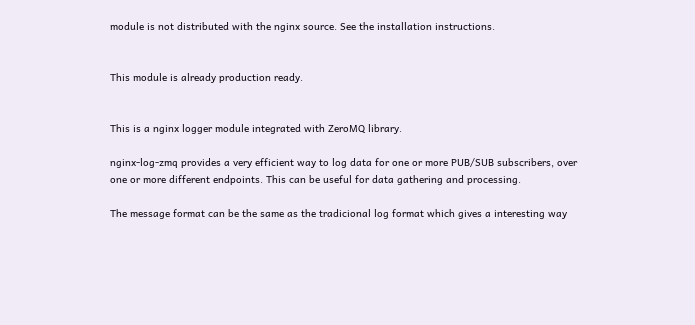module is not distributed with the nginx source. See the installation instructions.


This module is already production ready.


This is a nginx logger module integrated with ZeroMQ library.

nginx-log-zmq provides a very efficient way to log data for one or more PUB/SUB subscribers, over one or more different endpoints. This can be useful for data gathering and processing.

The message format can be the same as the tradicional log format which gives a interesting way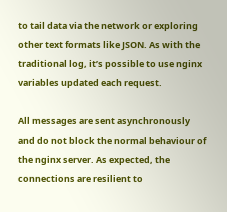to tail data via the network or exploring other text formats like JSON. As with the traditional log, it’s possible to use nginx variables updated each request.

All messages are sent asynchronously and do not block the normal behaviour of the nginx server. As expected, the connections are resilient to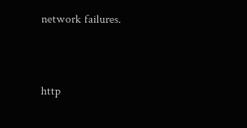network failures.


http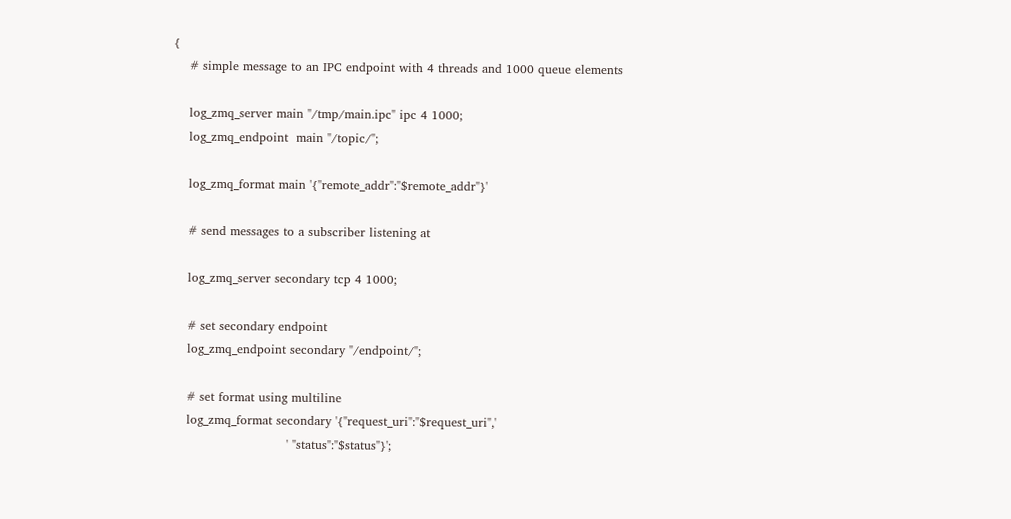{
    # simple message to an IPC endpoint with 4 threads and 1000 queue elements

    log_zmq_server main "/tmp/main.ipc" ipc 4 1000;
    log_zmq_endpoint  main "/topic/";

    log_zmq_format main '{"remote_addr":"$remote_addr"}'

    # send messages to a subscriber listening at

    log_zmq_server secondary tcp 4 1000;

    # set secondary endpoint
    log_zmq_endpoint secondary "/endpoint/";

    # set format using multiline
    log_zmq_format secondary '{"request_uri":"$request_uri",'
                             ' "status":"$status"}';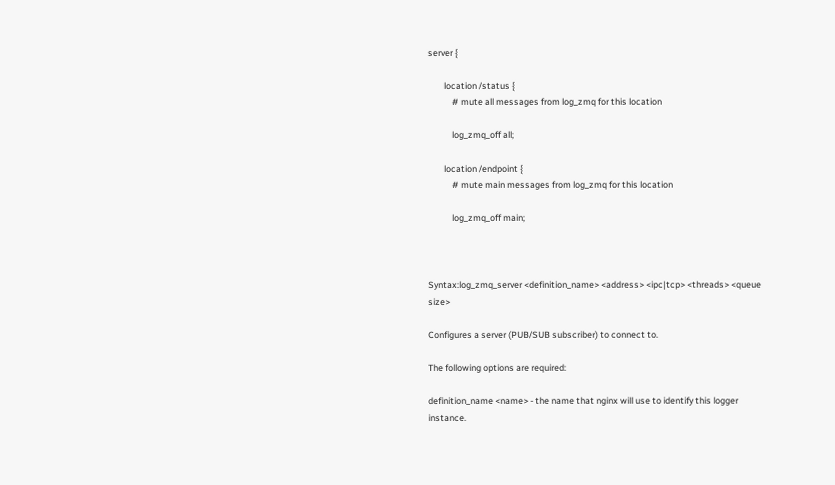server {

        location /status {
            # mute all messages from log_zmq for this location

            log_zmq_off all;

        location /endpoint {
            # mute main messages from log_zmq for this location

            log_zmq_off main;



Syntax:log_zmq_server <definition_name> <address> <ipc|tcp> <threads> <queue size>

Configures a server (PUB/SUB subscriber) to connect to.

The following options are required:

definition_name <name> - the name that nginx will use to identify this logger instance.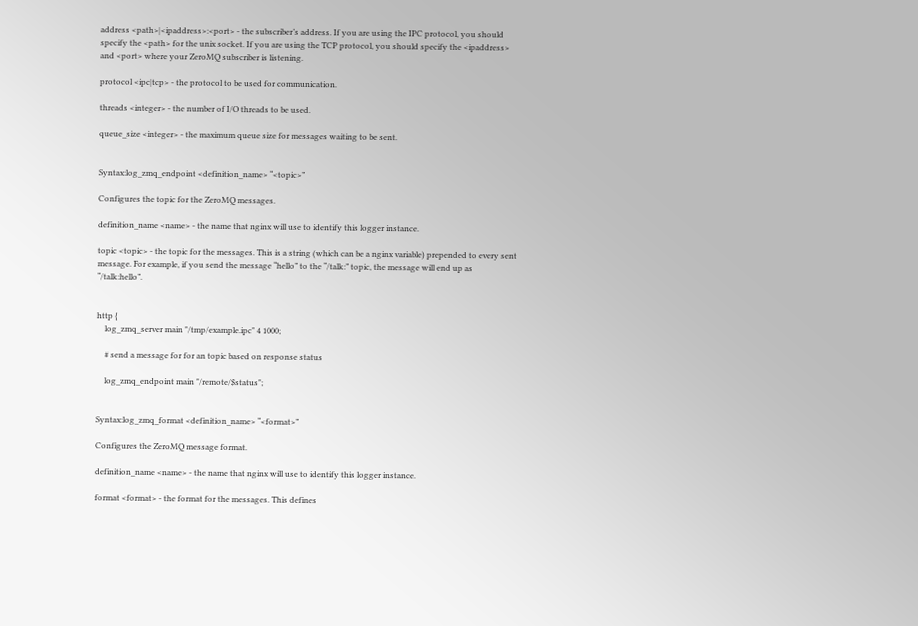address <path>|<ipaddress>:<port> - the subscriber’s address. If you are using the IPC protocol, you should specify the <path> for the unix socket. If you are using the TCP protocol, you should specify the <ipaddress> and <port> where your ZeroMQ subscriber is listening.

protocol <ipc|tcp> - the protocol to be used for communication.

threads <integer> - the number of I/O threads to be used.

queue_size <integer> - the maximum queue size for messages waiting to be sent.


Syntax:log_zmq_endpoint <definition_name> “<topic>”

Configures the topic for the ZeroMQ messages.

definition_name <name> - the name that nginx will use to identify this logger instance.

topic <topic> - the topic for the messages. This is a string (which can be a nginx variable) prepended to every sent message. For example, if you send the message “hello” to the “/talk:” topic, the message will end up as “/talk:hello”.


http {
    log_zmq_server main "/tmp/example.ipc" 4 1000;

    # send a message for for an topic based on response status

    log_zmq_endpoint main "/remote/$status";


Syntax:log_zmq_format <definition_name> “<format>”

Configures the ZeroMQ message format.

definition_name <name> - the name that nginx will use to identify this logger instance.

format <format> - the format for the messages. This defines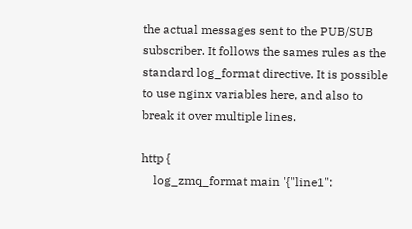the actual messages sent to the PUB/SUB subscriber. It follows the sames rules as the standard log_format directive. It is possible to use nginx variables here, and also to break it over multiple lines.

http {
    log_zmq_format main '{"line1":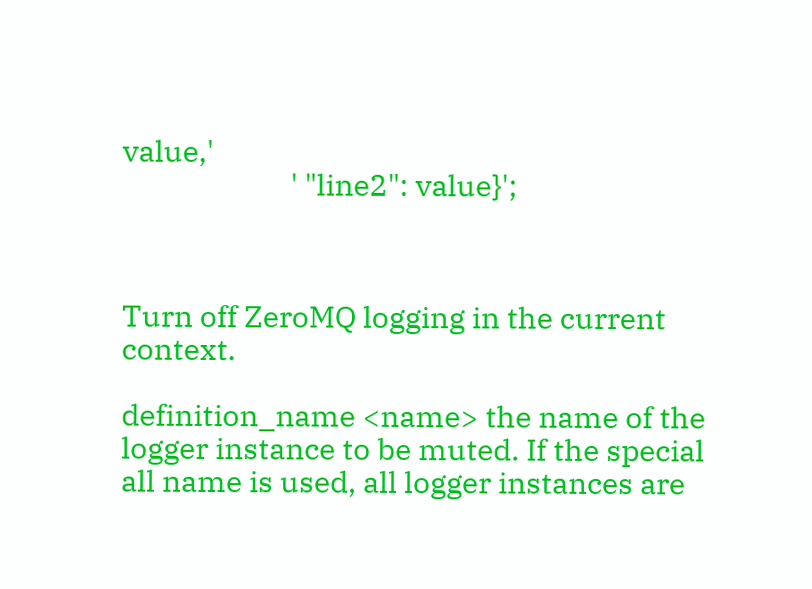value,'
                        ' "line2": value}';



Turn off ZeroMQ logging in the current context.

definition_name <name> the name of the logger instance to be muted. If the special all name is used, all logger instances are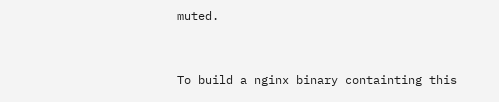muted.


To build a nginx binary containting this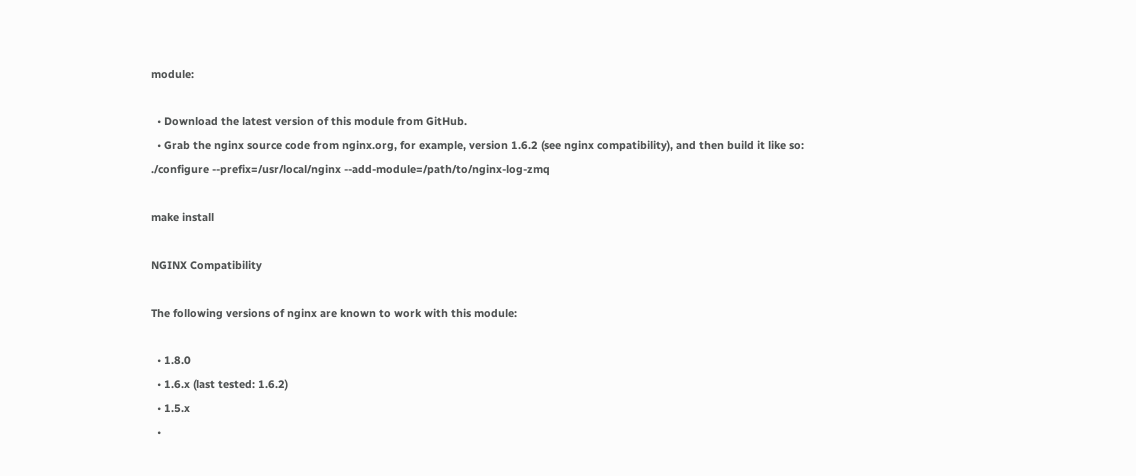module:

  • Download the latest version of this module from GitHub.
  • Grab the nginx source code from nginx.org, for example, version 1.6.2 (see nginx compatibility), and then build it like so:
./configure --prefix=/usr/local/nginx --add-module=/path/to/nginx-log-zmq

make install

NGINX Compatibility

The following versions of nginx are known to work with this module:

  • 1.8.0
  • 1.6.x (last tested: 1.6.2)
  • 1.5.x
  •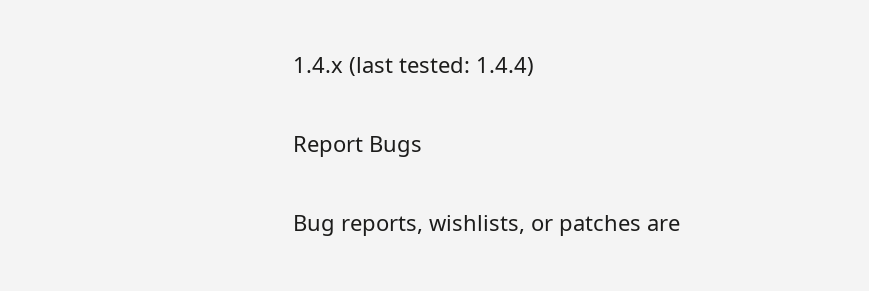1.4.x (last tested: 1.4.4)

Report Bugs

Bug reports, wishlists, or patches are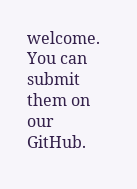welcome. You can submit them on our GitHub.